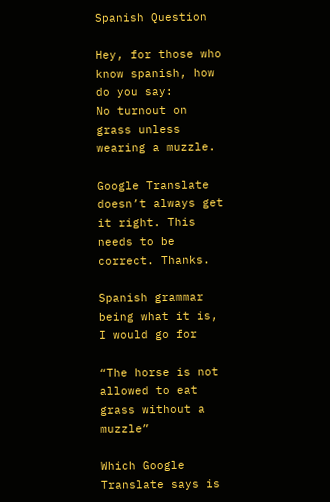Spanish Question

Hey, for those who know spanish, how do you say:
No turnout on grass unless wearing a muzzle.

Google Translate doesn’t always get it right. This needs to be correct. Thanks.

Spanish grammar being what it is, I would go for

“The horse is not allowed to eat grass without a muzzle”

Which Google Translate says is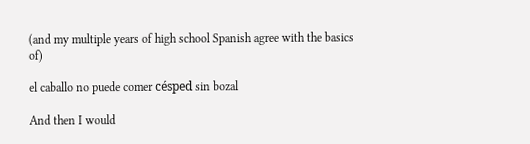(and my multiple years of high school Spanish agree with the basics of)

el caballo no puede comer césped sin bozal

And then I would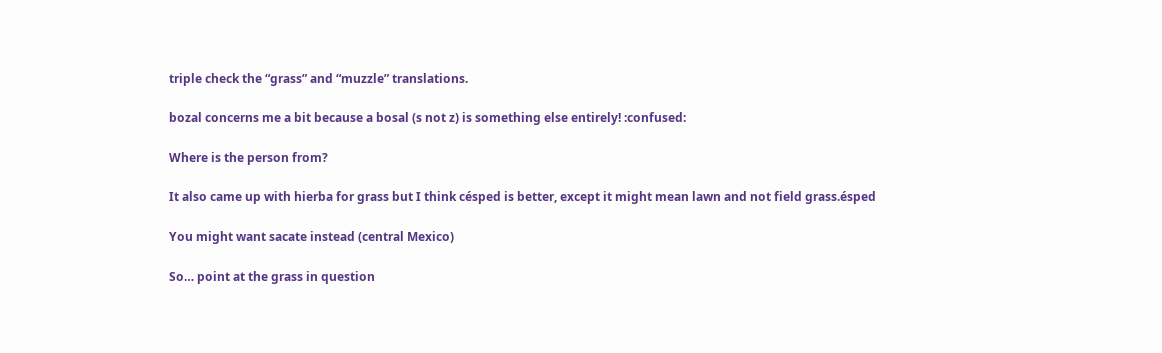triple check the “grass” and “muzzle” translations.

bozal concerns me a bit because a bosal (s not z) is something else entirely! :confused:

Where is the person from?

It also came up with hierba for grass but I think césped is better, except it might mean lawn and not field grass.ésped

You might want sacate instead (central Mexico)

So… point at the grass in question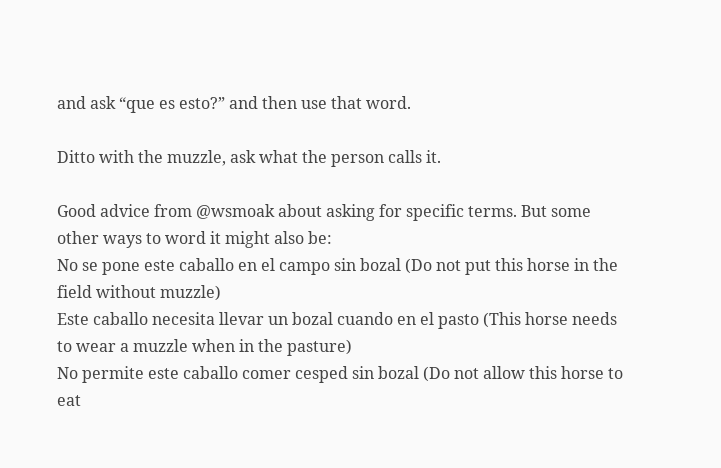and ask “que es esto?” and then use that word.

Ditto with the muzzle, ask what the person calls it.

Good advice from @wsmoak about asking for specific terms. But some other ways to word it might also be:
No se pone este caballo en el campo sin bozal (Do not put this horse in the field without muzzle)
Este caballo necesita llevar un bozal cuando en el pasto (This horse needs to wear a muzzle when in the pasture)
No permite este caballo comer cesped sin bozal (Do not allow this horse to eat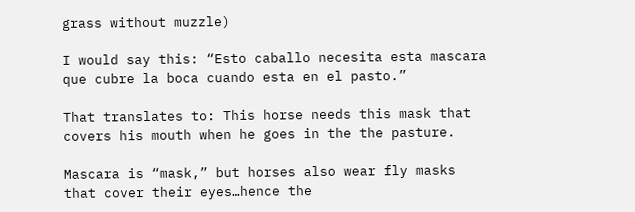grass without muzzle)

I would say this: “Esto caballo necesita esta mascara que cubre la boca cuando esta en el pasto.”

That translates to: This horse needs this mask that covers his mouth when he goes in the the pasture.

Mascara is “mask,” but horses also wear fly masks that cover their eyes…hence the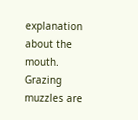explanation about the mouth. Grazing muzzles are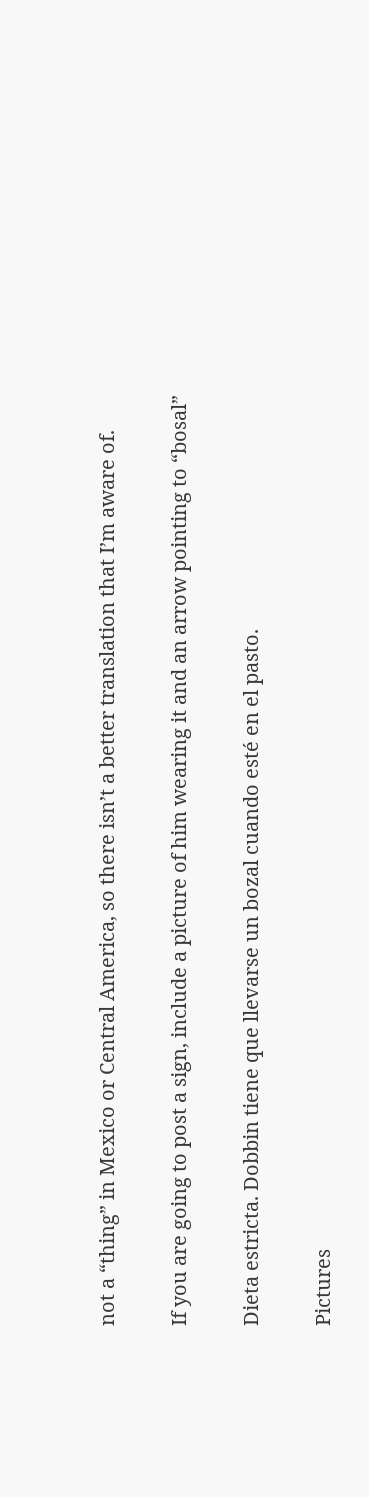not a “thing” in Mexico or Central America, so there isn’t a better translation that I’m aware of.


If you are going to post a sign, include a picture of him wearing it and an arrow pointing to “bosal”


Dieta estricta. Dobbin tiene que llevarse un bozal cuando esté en el pasto.


Pictures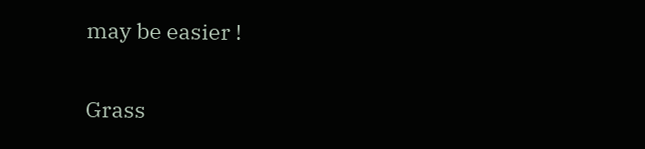may be easier !

Grass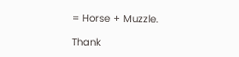= Horse + Muzzle.

Thank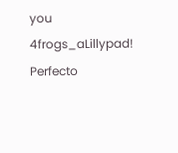you 4frogs_aLillypad! Perfecto